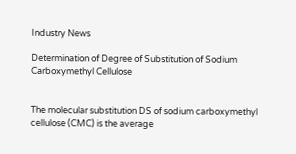Industry News

Determination of Degree of Substitution of Sodium Carboxymethyl Cellulose


The molecular substitution DS of sodium carboxymethyl cellulose (CMC) is the average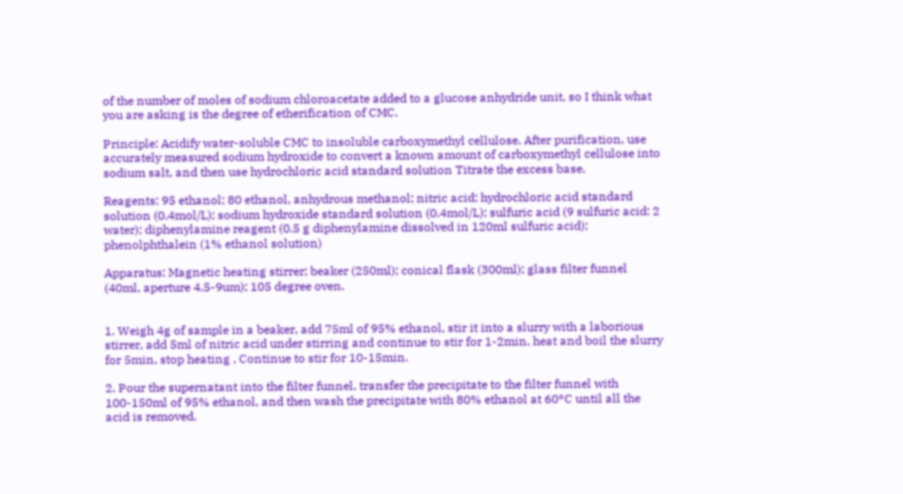of the number of moles of sodium chloroacetate added to a glucose anhydride unit, so I think what you are asking is the degree of etherification of CMC.

Principle: Acidify water-soluble CMC to insoluble carboxymethyl cellulose. After purification, use accurately measured sodium hydroxide to convert a known amount of carboxymethyl cellulose into sodium salt, and then use hydrochloric acid standard solution Titrate the excess base.

Reagents: 95 ethanol; 80 ethanol, anhydrous methanol; nitric acid; hydrochloric acid standard solution (0.4mol/L); sodium hydroxide standard solution (0.4mol/L); sulfuric acid (9 sulfuric acid: 2 water); diphenylamine reagent (0.5 g diphenylamine dissolved in 120ml sulfuric acid); phenolphthalein (1% ethanol solution)

Apparatus: Magnetic heating stirrer; beaker (250ml); conical flask (300ml); glass filter funnel (40ml, aperture 4.5-9um); 105 degree oven.


1. Weigh 4g of sample in a beaker, add 75ml of 95% ethanol, stir it into a slurry with a laborious stirrer, add 5ml of nitric acid under stirring and continue to stir for 1-2min, heat and boil the slurry for 5min, stop heating , Continue to stir for 10-15min.

2. Pour the supernatant into the filter funnel, transfer the precipitate to the filter funnel with 100-150ml of 95% ethanol, and then wash the precipitate with 80% ethanol at 60°C until all the acid is removed.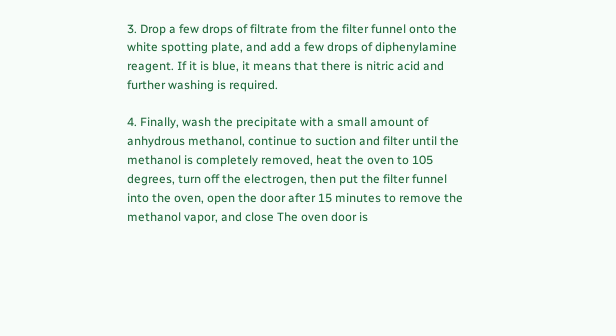3. Drop a few drops of filtrate from the filter funnel onto the white spotting plate, and add a few drops of diphenylamine reagent. If it is blue, it means that there is nitric acid and further washing is required.

4. Finally, wash the precipitate with a small amount of anhydrous methanol, continue to suction and filter until the methanol is completely removed, heat the oven to 105 degrees, turn off the electrogen, then put the filter funnel into the oven, open the door after 15 minutes to remove the methanol vapor, and close The oven door is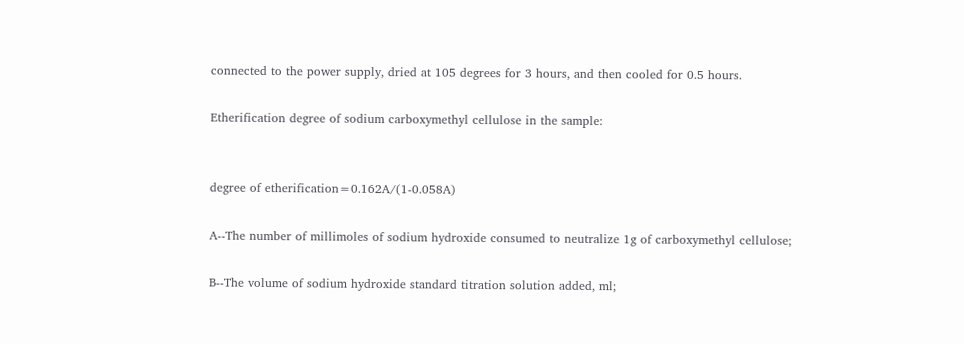connected to the power supply, dried at 105 degrees for 3 hours, and then cooled for 0.5 hours.

Etherification degree of sodium carboxymethyl cellulose in the sample:


degree of etherification=0.162A/(1-0.058A)

A--The number of millimoles of sodium hydroxide consumed to neutralize 1g of carboxymethyl cellulose;

B--The volume of sodium hydroxide standard titration solution added, ml;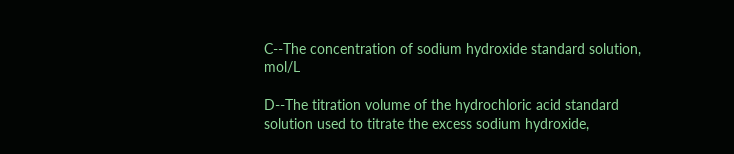C--The concentration of sodium hydroxide standard solution, mol/L

D--The titration volume of the hydrochloric acid standard solution used to titrate the excess sodium hydroxide,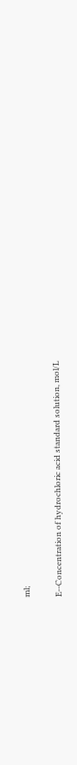ml;

E--Concentration of hydrochloric acid standard solution, mol/L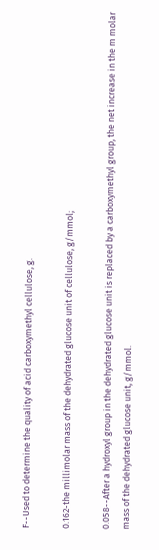F--Used to determine the quality of acid carboxymethyl cellulose, g.

0.162-the millimolar mass of the dehydrated glucose unit of cellulose, g/mmol;

0.058--After a hydroxyl group in the dehydrated glucose unit is replaced by a carboxymethyl group, the net increase in the m molar mass of the dehydrated glucose unit, g/mmol.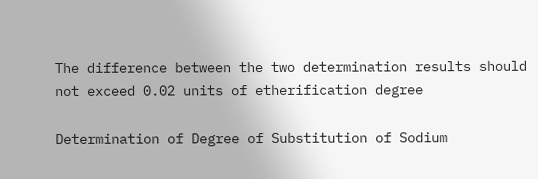The difference between the two determination results should not exceed 0.02 units of etherification degree

Determination of Degree of Substitution of Sodium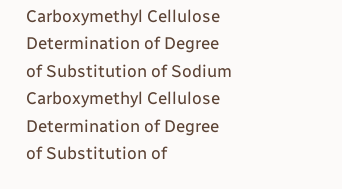Carboxymethyl Cellulose Determination of Degree of Substitution of Sodium Carboxymethyl Cellulose Determination of Degree of Substitution of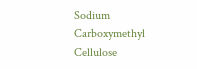Sodium Carboxymethyl Cellulose